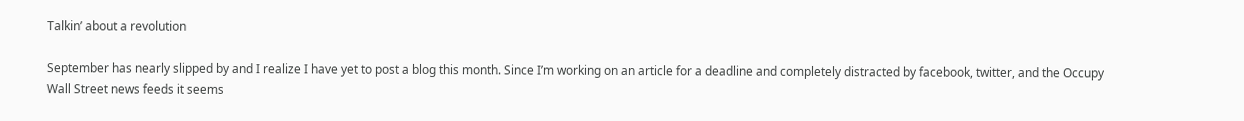Talkin’ about a revolution

September has nearly slipped by and I realize I have yet to post a blog this month. Since I’m working on an article for a deadline and completely distracted by facebook, twitter, and the Occupy Wall Street news feeds it seems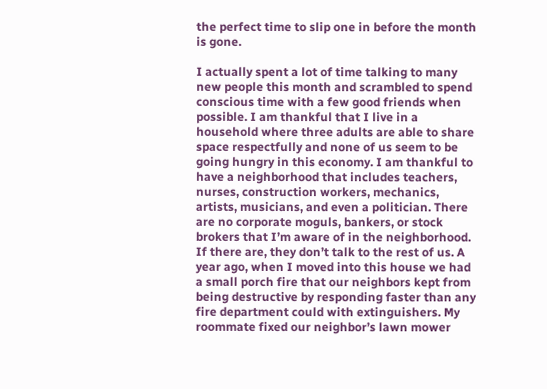the perfect time to slip one in before the month is gone.

I actually spent a lot of time talking to many new people this month and scrambled to spend conscious time with a few good friends when possible. I am thankful that I live in a household where three adults are able to share space respectfully and none of us seem to be going hungry in this economy. I am thankful to have a neighborhood that includes teachers, nurses, construction workers, mechanics, artists, musicians, and even a politician. There are no corporate moguls, bankers, or stock brokers that I’m aware of in the neighborhood. If there are, they don’t talk to the rest of us. A year ago, when I moved into this house we had a small porch fire that our neighbors kept from being destructive by responding faster than any fire department could with extinguishers. My roommate fixed our neighbor’s lawn mower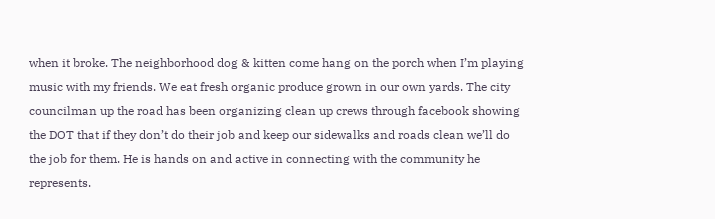when it broke. The neighborhood dog & kitten come hang on the porch when I’m playing music with my friends. We eat fresh organic produce grown in our own yards. The city councilman up the road has been organizing clean up crews through facebook showing the DOT that if they don’t do their job and keep our sidewalks and roads clean we’ll do the job for them. He is hands on and active in connecting with the community he represents.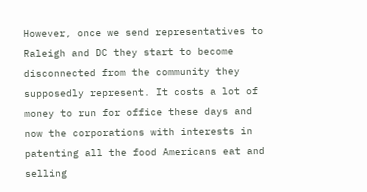However, once we send representatives to Raleigh and DC they start to become disconnected from the community they supposedly represent. It costs a lot of money to run for office these days and now the corporations with interests in patenting all the food Americans eat and selling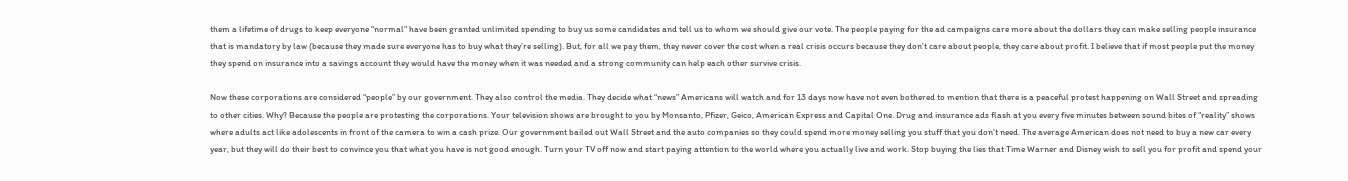them a lifetime of drugs to keep everyone “normal” have been granted unlimited spending to buy us some candidates and tell us to whom we should give our vote. The people paying for the ad campaigns care more about the dollars they can make selling people insurance that is mandatory by law (because they made sure everyone has to buy what they’re selling). But, for all we pay them, they never cover the cost when a real crisis occurs because they don’t care about people, they care about profit. I believe that if most people put the money they spend on insurance into a savings account they would have the money when it was needed and a strong community can help each other survive crisis.

Now these corporations are considered “people” by our government. They also control the media. They decide what “news” Americans will watch and for 13 days now have not even bothered to mention that there is a peaceful protest happening on Wall Street and spreading to other cities. Why? Because the people are protesting the corporations. Your television shows are brought to you by Monsanto, Pfizer, Geico, American Express and Capital One. Drug and insurance ads flash at you every five minutes between sound bites of “reality” shows where adults act like adolescents in front of the camera to win a cash prize. Our government bailed out Wall Street and the auto companies so they could spend more money selling you stuff that you don’t need. The average American does not need to buy a new car every year, but they will do their best to convince you that what you have is not good enough. Turn your TV off now and start paying attention to the world where you actually live and work. Stop buying the lies that Time Warner and Disney wish to sell you for profit and spend your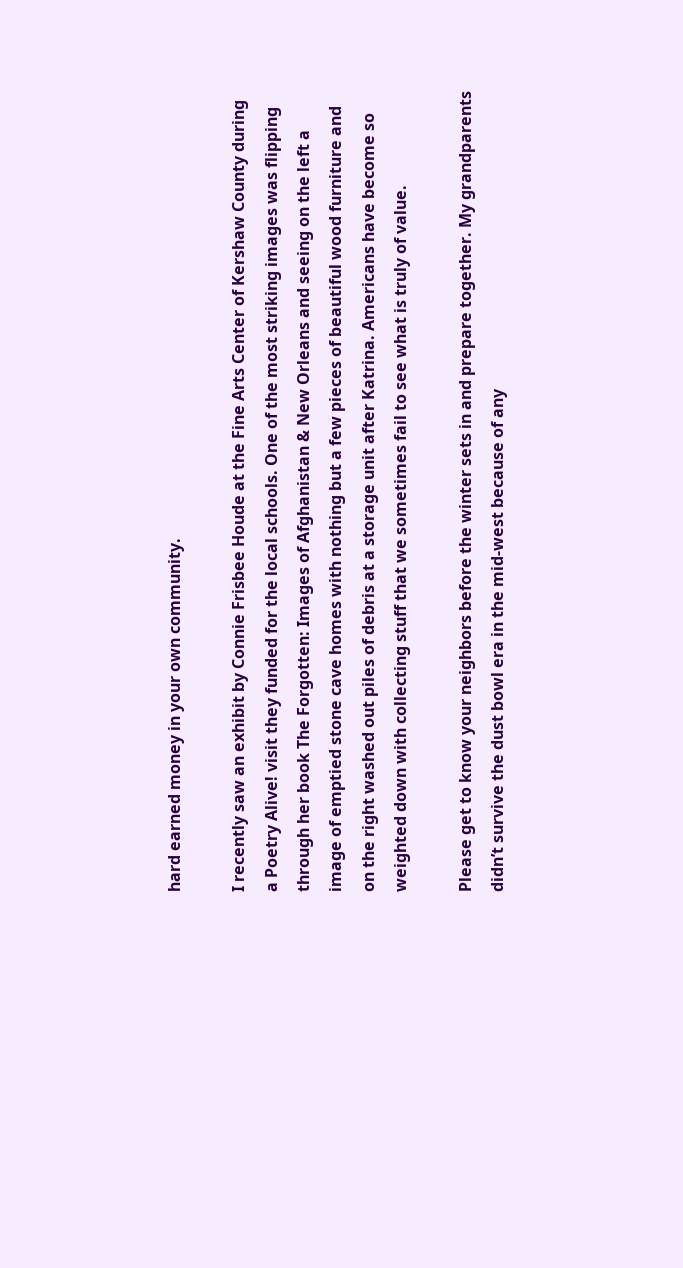hard earned money in your own community.

I recently saw an exhibit by Connie Frisbee Houde at the Fine Arts Center of Kershaw County during a Poetry Alive! visit they funded for the local schools. One of the most striking images was flipping through her book The Forgotten: Images of Afghanistan & New Orleans and seeing on the left a image of emptied stone cave homes with nothing but a few pieces of beautiful wood furniture and on the right washed out piles of debris at a storage unit after Katrina. Americans have become so weighted down with collecting stuff that we sometimes fail to see what is truly of value.

Please get to know your neighbors before the winter sets in and prepare together. My grandparents didn’t survive the dust bowl era in the mid-west because of any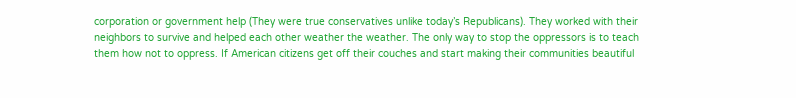corporation or government help (They were true conservatives unlike today’s Republicans). They worked with their neighbors to survive and helped each other weather the weather. The only way to stop the oppressors is to teach them how not to oppress. If American citizens get off their couches and start making their communities beautiful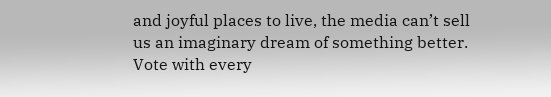and joyful places to live, the media can’t sell us an imaginary dream of something better. Vote with every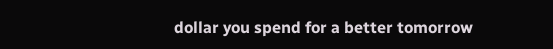dollar you spend for a better tomorrow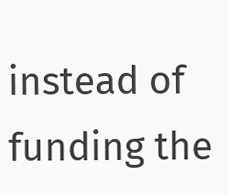instead of funding the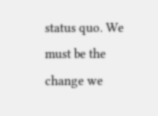status quo. We must be the change we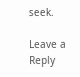seek.

Leave a Reply